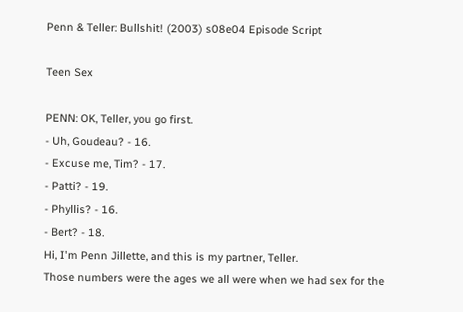Penn & Teller: Bullshit! (2003) s08e04 Episode Script

Teen Sex

PENN: OK, Teller, you go first.
- Uh, Goudeau? - 16.
- Excuse me, Tim? - 17.
- Patti? - 19.
- Phyllis? - 16.
- Bert? - 18.
Hi, I'm Penn Jillette, and this is my partner, Teller.
Those numbers were the ages we all were when we had sex for the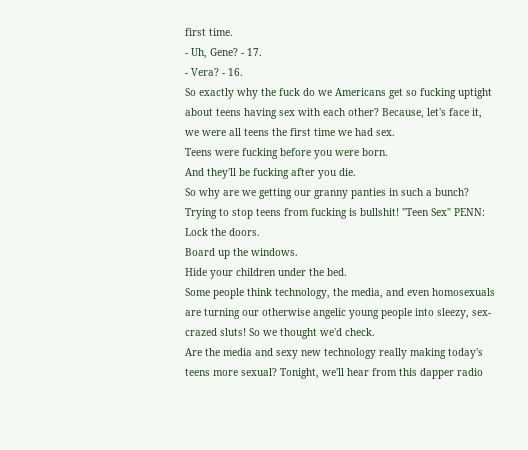first time.
- Uh, Gene? - 17.
- Vera? - 16.
So exactly why the fuck do we Americans get so fucking uptight about teens having sex with each other? Because, let's face it, we were all teens the first time we had sex.
Teens were fucking before you were born.
And they'll be fucking after you die.
So why are we getting our granny panties in such a bunch? Trying to stop teens from fucking is bullshit! "Teen Sex" PENN: Lock the doors.
Board up the windows.
Hide your children under the bed.
Some people think technology, the media, and even homosexuals are turning our otherwise angelic young people into sleezy, sex-crazed sluts! So we thought we'd check.
Are the media and sexy new technology really making today's teens more sexual? Tonight, we'll hear from this dapper radio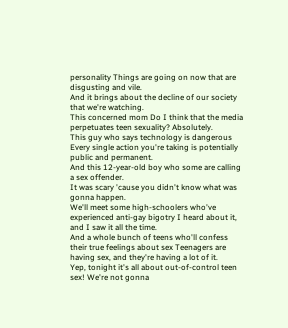personality Things are going on now that are disgusting and vile.
And it brings about the decline of our society that we're watching.
This concerned mom Do I think that the media perpetuates teen sexuality? Absolutely.
This guy who says technology is dangerous Every single action you're taking is potentially public and permanent.
And this 12-year-old boy who some are calling a sex offender.
It was scary 'cause you didn't know what was gonna happen.
We'll meet some high-schoolers who've experienced anti-gay bigotry I heard about it, and I saw it all the time.
And a whole bunch of teens who'll confess their true feelings about sex Teenagers are having sex, and they're having a lot of it.
Yep, tonight it's all about out-of-control teen sex! We're not gonna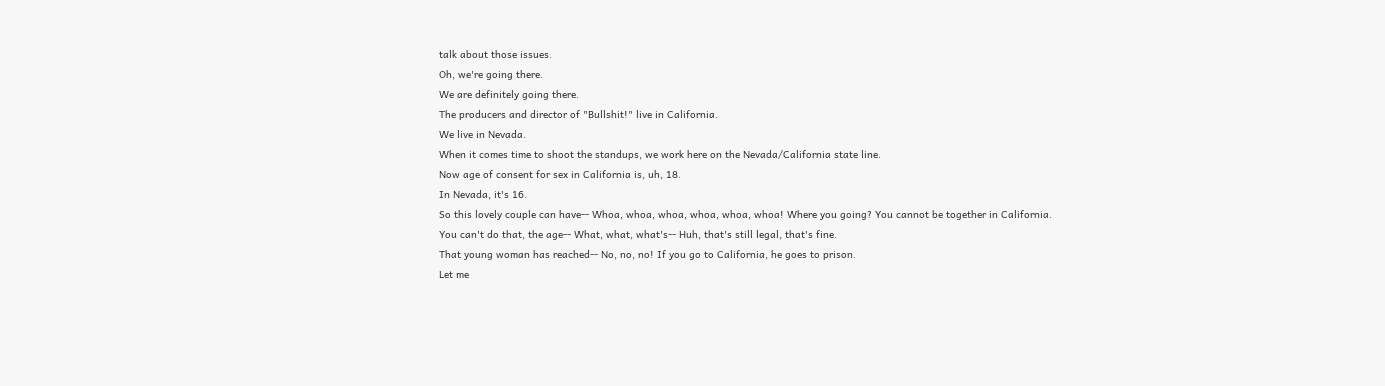talk about those issues.
Oh, we're going there.
We are definitely going there.
The producers and director of "Bullshit!" live in California.
We live in Nevada.
When it comes time to shoot the standups, we work here on the Nevada/California state line.
Now age of consent for sex in California is, uh, 18.
In Nevada, it's 16.
So this lovely couple can have-- Whoa, whoa, whoa, whoa, whoa, whoa! Where you going? You cannot be together in California.
You can't do that, the age-- What, what, what's-- Huh, that's still legal, that's fine.
That young woman has reached-- No, no, no! If you go to California, he goes to prison.
Let me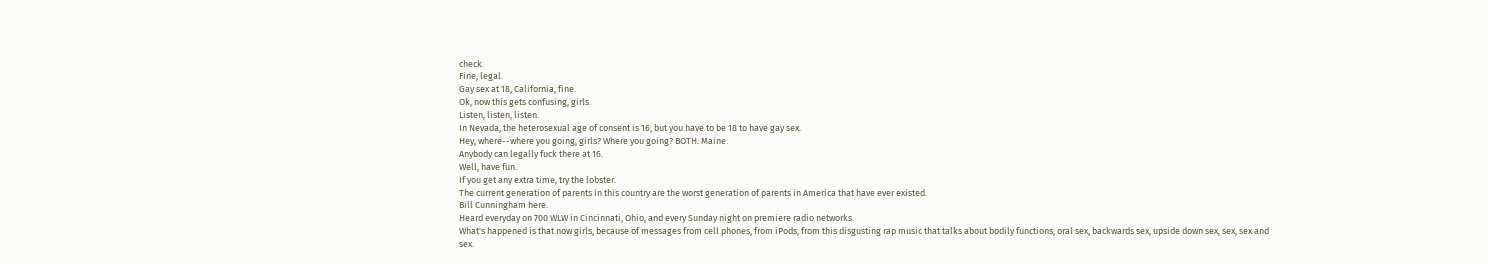check.
Fine, legal.
Gay sex at 18, California, fine.
Ok, now this gets confusing, girls.
Listen, listen, listen.
In Nevada, the heterosexual age of consent is 16, but you have to be 18 to have gay sex.
Hey, where--where you going, girls? Where you going? BOTH: Maine.
Anybody can legally fuck there at 16.
Well, have fun.
If you get any extra time, try the lobster.
The current generation of parents in this country are the worst generation of parents in America that have ever existed.
Bill Cunningham here.
Heard everyday on 700 WLW in Cincinnati, Ohio, and every Sunday night on premiere radio networks.
What's happened is that now girls, because of messages from cell phones, from iPods, from this disgusting rap music that talks about bodily functions, oral sex, backwards sex, upside down sex, sex, sex and sex.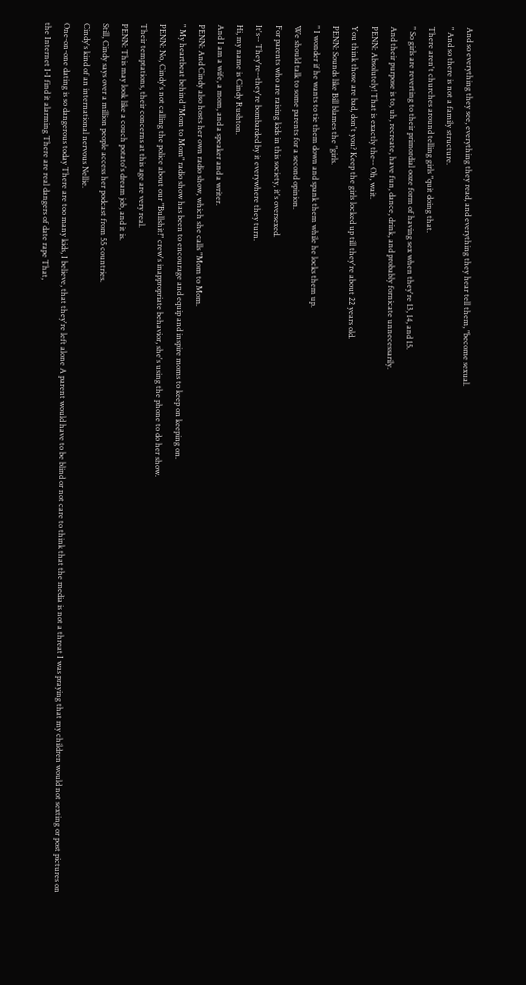And so everything they see, everything they read, and everything they hear tell them, "become sexual.
" And so there is not a family structure.
There aren't churches around telling girls "quit doing that.
" So girls are reverting to their primordial ooze form of having sex when they're 13, 14, and 15.
And their purpose is to, uh, recreate, have fun, dance, drink, and probably fornicate unnecessarily.
PENN: Absolutely! That is exactly the-- Oh, wait.
You think those are bad, don't you? Keep the girls locked up till they're about 22 years old.
PENN: Sounds like Bill blames the "girls.
" I wonder if he wants to tie them down and spank them while he locks them up.
We should talk to some parents for a second opinion.
For parents who are raising kids in this society, it's oversexed.
It's-- They're--they're bombarded by it everywhere they turn.
Hi, my name is Cindy Rushton.
And I am a wife, a mom, and a speaker and a writer.
PENN: And Cindy also hosts her own radio show, which she calls "Mom to Mom.
" My heartbeat behind "Mom to Mom" radio show has been to encourage and equip and inspire moms to keep on keeping on.
PENN: No, Cindy's not calling the police about our "Bullshit!" crew's inappropriate behavior, she's using the phone to do her show.
Their temptations, their concerns at this age are very real.
PENN: This may look like a couch potato's dream job, and it is.
Still, Cindy says over a million people access her podcast from 55 countries.
Cindy's kind of an international nervous Nellie.
One-on-one dating is so dangerous today There are too many kids, I believe, that they're left alone A parent would have to be blind or not care to think that the media is not a threat I was praying that my children would not sexting or post pictures on the Internet I-I find it alarming There are real dangers of date rape That,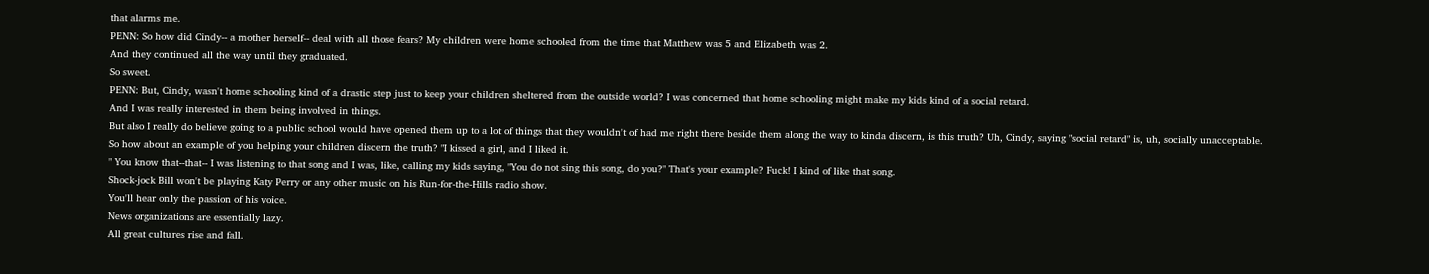that alarms me.
PENN: So how did Cindy-- a mother herself-- deal with all those fears? My children were home schooled from the time that Matthew was 5 and Elizabeth was 2.
And they continued all the way until they graduated.
So sweet.
PENN: But, Cindy, wasn't home schooling kind of a drastic step just to keep your children sheltered from the outside world? I was concerned that home schooling might make my kids kind of a social retard.
And I was really interested in them being involved in things.
But also I really do believe going to a public school would have opened them up to a lot of things that they wouldn't of had me right there beside them along the way to kinda discern, is this truth? Uh, Cindy, saying "social retard" is, uh, socially unacceptable.
So how about an example of you helping your children discern the truth? "I kissed a girl, and I liked it.
" You know that--that-- I was listening to that song and I was, like, calling my kids saying, "You do not sing this song, do you?" That's your example? Fuck! I kind of like that song.
Shock-jock Bill won't be playing Katy Perry or any other music on his Run-for-the-Hills radio show.
You'll hear only the passion of his voice.
News organizations are essentially lazy.
All great cultures rise and fall.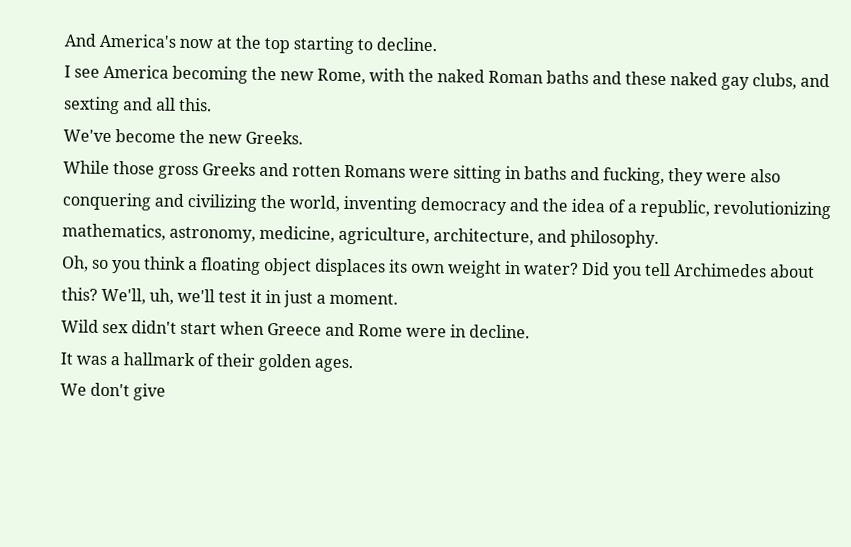And America's now at the top starting to decline.
I see America becoming the new Rome, with the naked Roman baths and these naked gay clubs, and sexting and all this.
We've become the new Greeks.
While those gross Greeks and rotten Romans were sitting in baths and fucking, they were also conquering and civilizing the world, inventing democracy and the idea of a republic, revolutionizing mathematics, astronomy, medicine, agriculture, architecture, and philosophy.
Oh, so you think a floating object displaces its own weight in water? Did you tell Archimedes about this? We'll, uh, we'll test it in just a moment.
Wild sex didn't start when Greece and Rome were in decline.
It was a hallmark of their golden ages.
We don't give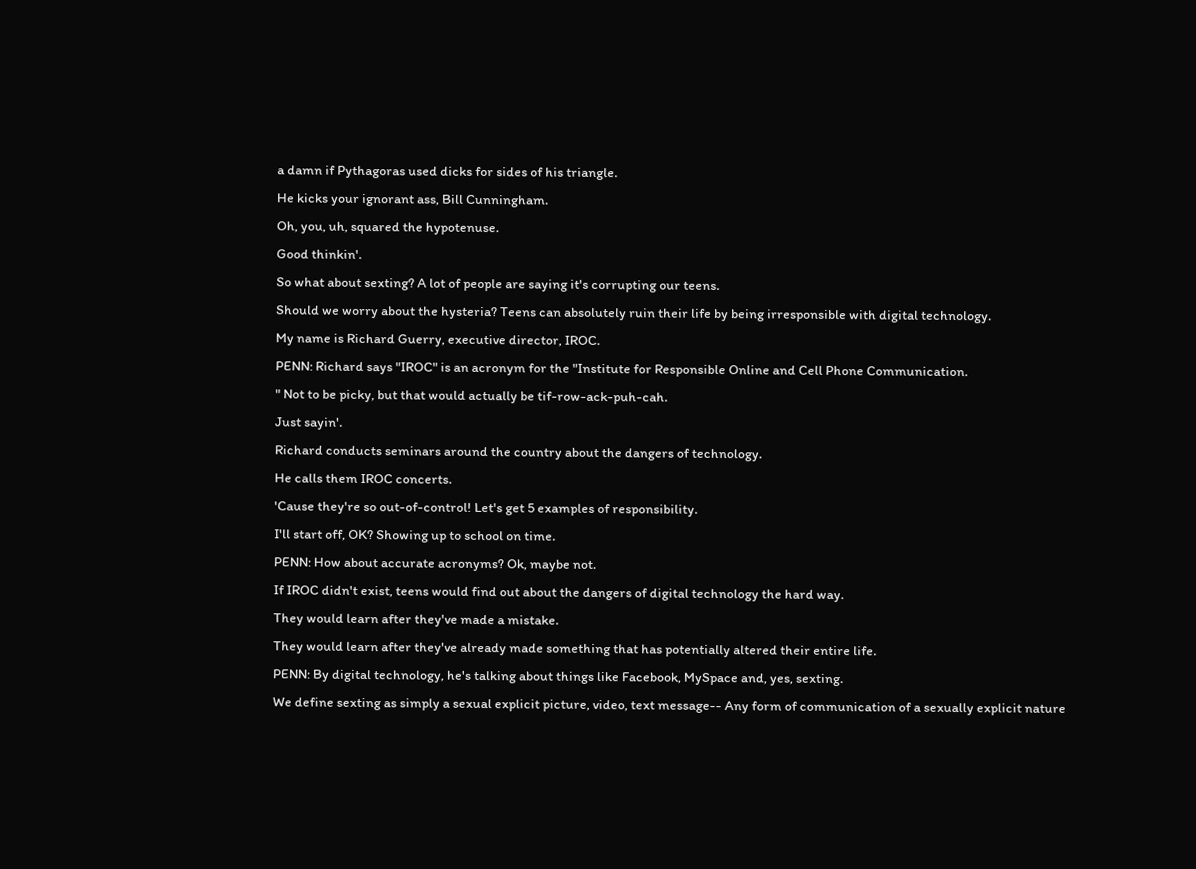a damn if Pythagoras used dicks for sides of his triangle.
He kicks your ignorant ass, Bill Cunningham.
Oh, you, uh, squared the hypotenuse.
Good thinkin'.
So what about sexting? A lot of people are saying it's corrupting our teens.
Should we worry about the hysteria? Teens can absolutely ruin their life by being irresponsible with digital technology.
My name is Richard Guerry, executive director, IROC.
PENN: Richard says "IROC" is an acronym for the "Institute for Responsible Online and Cell Phone Communication.
" Not to be picky, but that would actually be tif-row-ack-puh-cah.
Just sayin'.
Richard conducts seminars around the country about the dangers of technology.
He calls them IROC concerts.
'Cause they're so out-of-control! Let's get 5 examples of responsibility.
I'll start off, OK? Showing up to school on time.
PENN: How about accurate acronyms? Ok, maybe not.
If IROC didn't exist, teens would find out about the dangers of digital technology the hard way.
They would learn after they've made a mistake.
They would learn after they've already made something that has potentially altered their entire life.
PENN: By digital technology, he's talking about things like Facebook, MySpace and, yes, sexting.
We define sexting as simply a sexual explicit picture, video, text message-- Any form of communication of a sexually explicit nature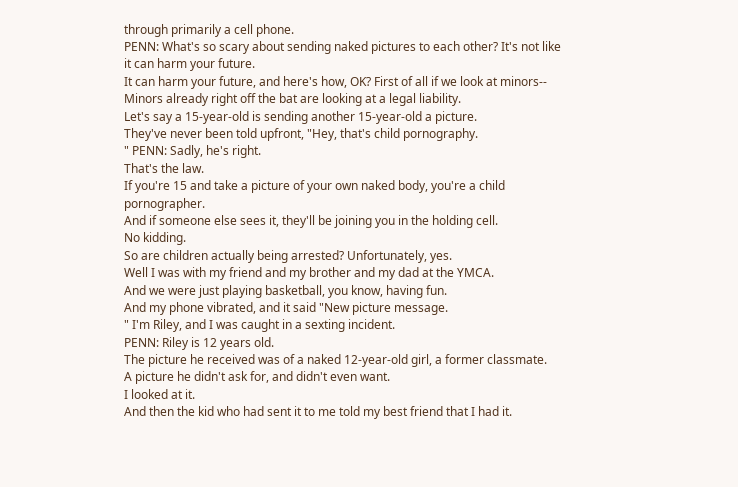through primarily a cell phone.
PENN: What's so scary about sending naked pictures to each other? It's not like it can harm your future.
It can harm your future, and here's how, OK? First of all if we look at minors-- Minors already right off the bat are looking at a legal liability.
Let's say a 15-year-old is sending another 15-year-old a picture.
They've never been told upfront, "Hey, that's child pornography.
" PENN: Sadly, he's right.
That's the law.
If you're 15 and take a picture of your own naked body, you're a child pornographer.
And if someone else sees it, they'll be joining you in the holding cell.
No kidding.
So are children actually being arrested? Unfortunately, yes.
Well I was with my friend and my brother and my dad at the YMCA.
And we were just playing basketball, you know, having fun.
And my phone vibrated, and it said "New picture message.
" I'm Riley, and I was caught in a sexting incident.
PENN: Riley is 12 years old.
The picture he received was of a naked 12-year-old girl, a former classmate.
A picture he didn't ask for, and didn't even want.
I looked at it.
And then the kid who had sent it to me told my best friend that I had it.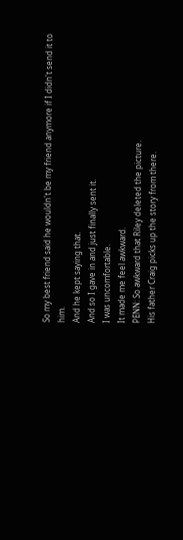So my best friend said he wouldn't be my friend anymore if I didn't send it to him.
And he kept saying that.
And so I gave in and just finally sent it.
I was uncomfortable.
It made me feel awkward.
PENN: So awkward that Riley deleted the picture.
His father Craig picks up the story from there.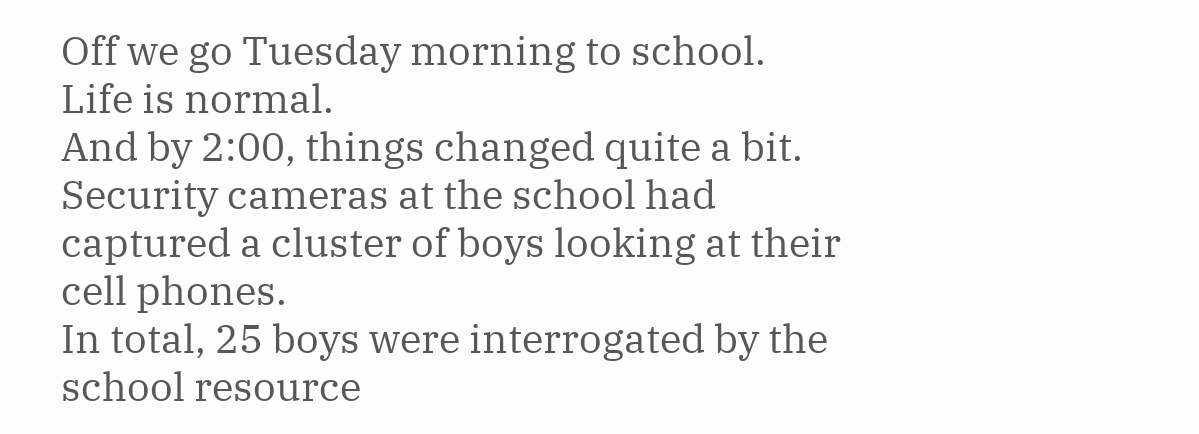Off we go Tuesday morning to school.
Life is normal.
And by 2:00, things changed quite a bit.
Security cameras at the school had captured a cluster of boys looking at their cell phones.
In total, 25 boys were interrogated by the school resource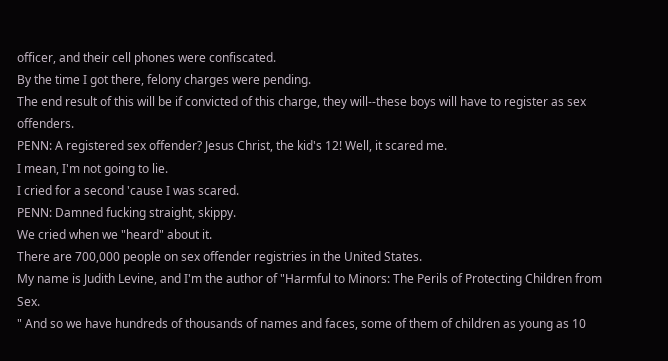officer, and their cell phones were confiscated.
By the time I got there, felony charges were pending.
The end result of this will be if convicted of this charge, they will--these boys will have to register as sex offenders.
PENN: A registered sex offender? Jesus Christ, the kid's 12! Well, it scared me.
I mean, I'm not going to lie.
I cried for a second 'cause I was scared.
PENN: Damned fucking straight, skippy.
We cried when we "heard" about it.
There are 700,000 people on sex offender registries in the United States.
My name is Judith Levine, and I'm the author of "Harmful to Minors: The Perils of Protecting Children from Sex.
" And so we have hundreds of thousands of names and faces, some of them of children as young as 10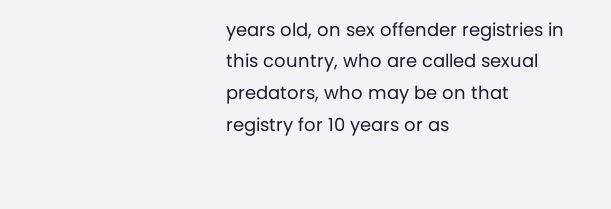years old, on sex offender registries in this country, who are called sexual predators, who may be on that registry for 10 years or as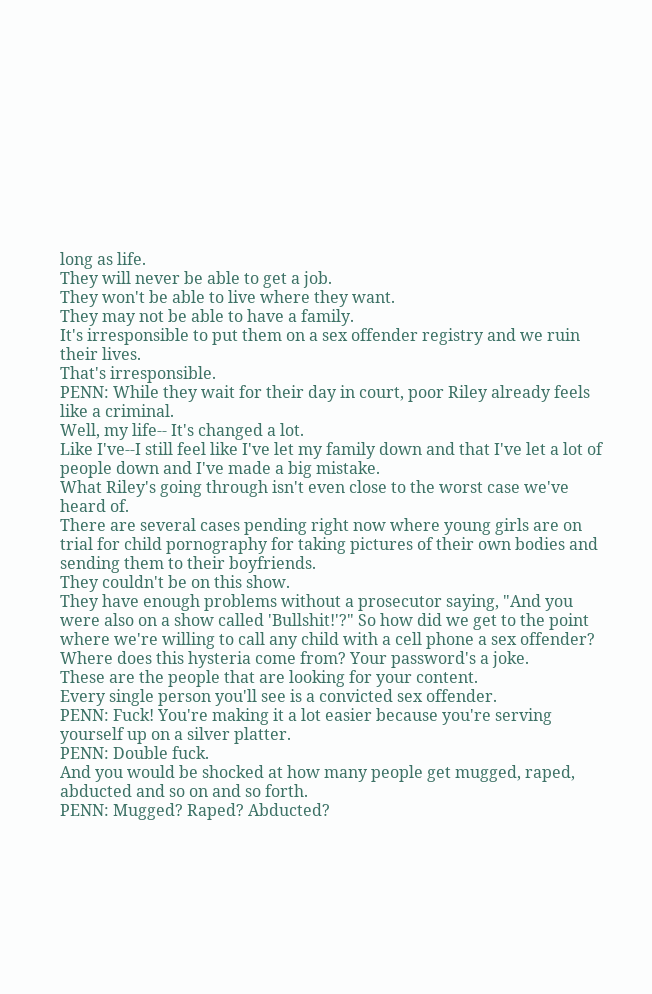long as life.
They will never be able to get a job.
They won't be able to live where they want.
They may not be able to have a family.
It's irresponsible to put them on a sex offender registry and we ruin their lives.
That's irresponsible.
PENN: While they wait for their day in court, poor Riley already feels like a criminal.
Well, my life-- It's changed a lot.
Like I've--I still feel like I've let my family down and that I've let a lot of people down and I've made a big mistake.
What Riley's going through isn't even close to the worst case we've heard of.
There are several cases pending right now where young girls are on trial for child pornography for taking pictures of their own bodies and sending them to their boyfriends.
They couldn't be on this show.
They have enough problems without a prosecutor saying, "And you were also on a show called 'Bullshit!'?" So how did we get to the point where we're willing to call any child with a cell phone a sex offender? Where does this hysteria come from? Your password's a joke.
These are the people that are looking for your content.
Every single person you'll see is a convicted sex offender.
PENN: Fuck! You're making it a lot easier because you're serving yourself up on a silver platter.
PENN: Double fuck.
And you would be shocked at how many people get mugged, raped, abducted and so on and so forth.
PENN: Mugged? Raped? Abducted?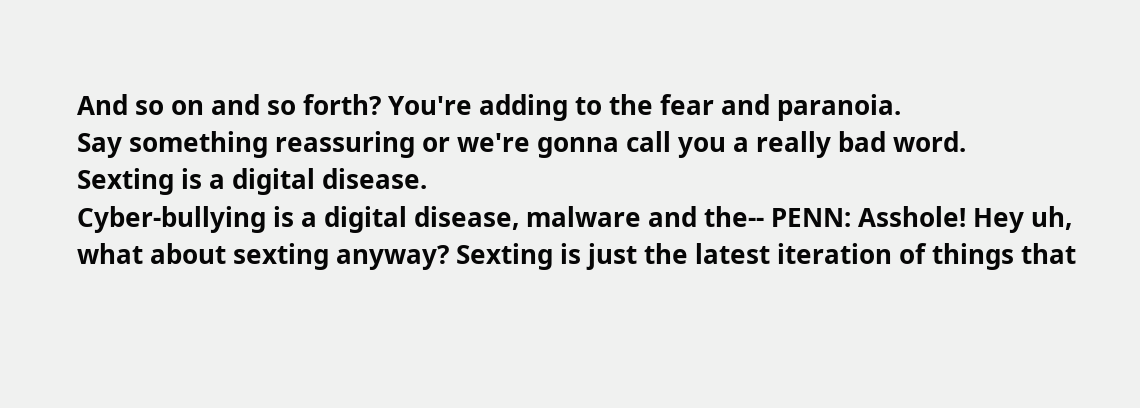And so on and so forth? You're adding to the fear and paranoia.
Say something reassuring or we're gonna call you a really bad word.
Sexting is a digital disease.
Cyber-bullying is a digital disease, malware and the-- PENN: Asshole! Hey uh, what about sexting anyway? Sexting is just the latest iteration of things that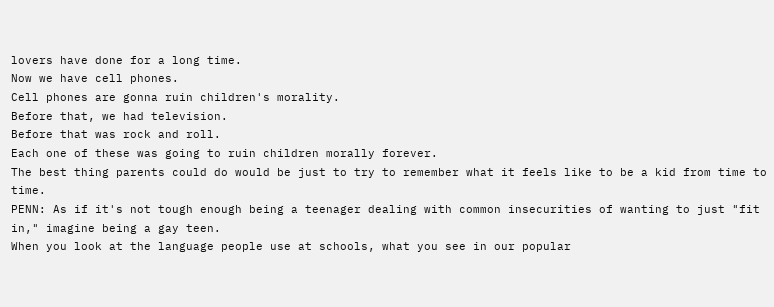lovers have done for a long time.
Now we have cell phones.
Cell phones are gonna ruin children's morality.
Before that, we had television.
Before that was rock and roll.
Each one of these was going to ruin children morally forever.
The best thing parents could do would be just to try to remember what it feels like to be a kid from time to time.
PENN: As if it's not tough enough being a teenager dealing with common insecurities of wanting to just "fit in," imagine being a gay teen.
When you look at the language people use at schools, what you see in our popular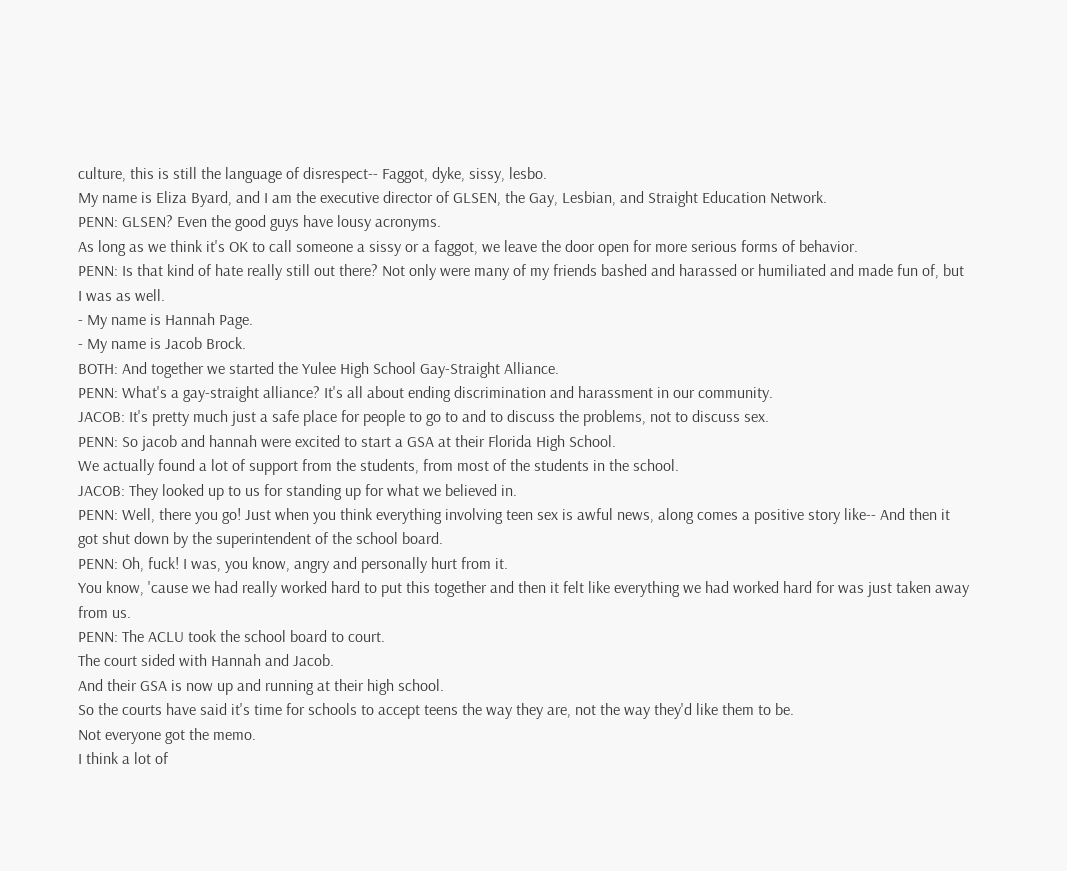culture, this is still the language of disrespect-- Faggot, dyke, sissy, lesbo.
My name is Eliza Byard, and I am the executive director of GLSEN, the Gay, Lesbian, and Straight Education Network.
PENN: GLSEN? Even the good guys have lousy acronyms.
As long as we think it's OK to call someone a sissy or a faggot, we leave the door open for more serious forms of behavior.
PENN: Is that kind of hate really still out there? Not only were many of my friends bashed and harassed or humiliated and made fun of, but I was as well.
- My name is Hannah Page.
- My name is Jacob Brock.
BOTH: And together we started the Yulee High School Gay-Straight Alliance.
PENN: What's a gay-straight alliance? It's all about ending discrimination and harassment in our community.
JACOB: It's pretty much just a safe place for people to go to and to discuss the problems, not to discuss sex.
PENN: So jacob and hannah were excited to start a GSA at their Florida High School.
We actually found a lot of support from the students, from most of the students in the school.
JACOB: They looked up to us for standing up for what we believed in.
PENN: Well, there you go! Just when you think everything involving teen sex is awful news, along comes a positive story like-- And then it got shut down by the superintendent of the school board.
PENN: Oh, fuck! I was, you know, angry and personally hurt from it.
You know, 'cause we had really worked hard to put this together and then it felt like everything we had worked hard for was just taken away from us.
PENN: The ACLU took the school board to court.
The court sided with Hannah and Jacob.
And their GSA is now up and running at their high school.
So the courts have said it's time for schools to accept teens the way they are, not the way they'd like them to be.
Not everyone got the memo.
I think a lot of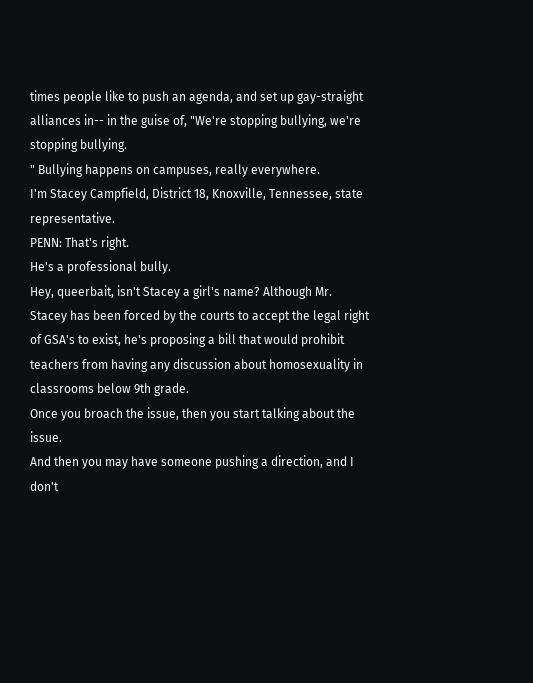times people like to push an agenda, and set up gay-straight alliances in-- in the guise of, "We're stopping bullying, we're stopping bullying.
" Bullying happens on campuses, really everywhere.
I'm Stacey Campfield, District 18, Knoxville, Tennessee, state representative.
PENN: That's right.
He's a professional bully.
Hey, queerbait, isn't Stacey a girl's name? Although Mr.
Stacey has been forced by the courts to accept the legal right of GSA's to exist, he's proposing a bill that would prohibit teachers from having any discussion about homosexuality in classrooms below 9th grade.
Once you broach the issue, then you start talking about the issue.
And then you may have someone pushing a direction, and I don't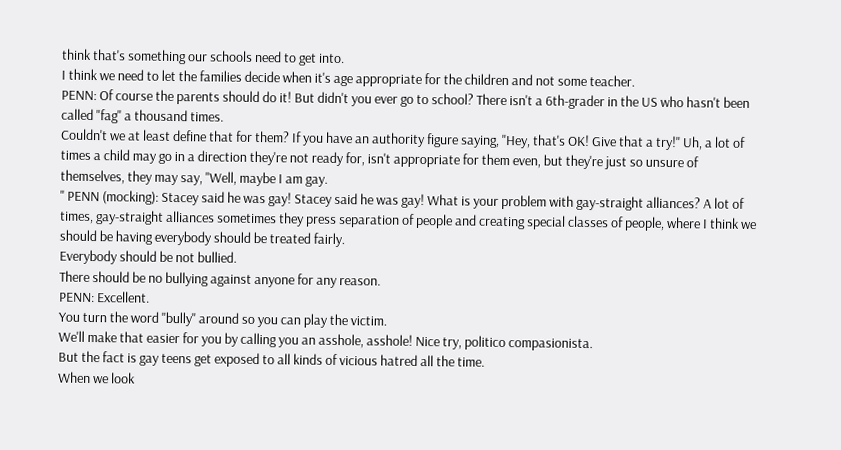think that's something our schools need to get into.
I think we need to let the families decide when it's age appropriate for the children and not some teacher.
PENN: Of course the parents should do it! But didn't you ever go to school? There isn't a 6th-grader in the US who hasn't been called "fag" a thousand times.
Couldn't we at least define that for them? If you have an authority figure saying, "Hey, that's OK! Give that a try!" Uh, a lot of times a child may go in a direction they're not ready for, isn't appropriate for them even, but they're just so unsure of themselves, they may say, "Well, maybe I am gay.
" PENN (mocking): Stacey said he was gay! Stacey said he was gay! What is your problem with gay-straight alliances? A lot of times, gay-straight alliances sometimes they press separation of people and creating special classes of people, where I think we should be having everybody should be treated fairly.
Everybody should be not bullied.
There should be no bullying against anyone for any reason.
PENN: Excellent.
You turn the word "bully" around so you can play the victim.
We'll make that easier for you by calling you an asshole, asshole! Nice try, politico compasionista.
But the fact is gay teens get exposed to all kinds of vicious hatred all the time.
When we look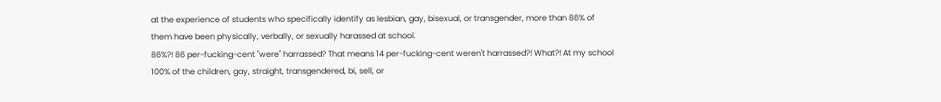at the experience of students who specifically identify as lesbian, gay, bisexual, or transgender, more than 86% of them have been physically, verbally, or sexually harassed at school.
86%?! 86 per-fucking-cent "were" harrassed? That means 14 per-fucking-cent weren't harrassed?! What?! At my school 100% of the children, gay, straight, transgendered, bi, sell, or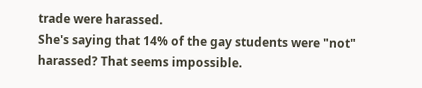trade were harassed.
She's saying that 14% of the gay students were "not" harassed? That seems impossible.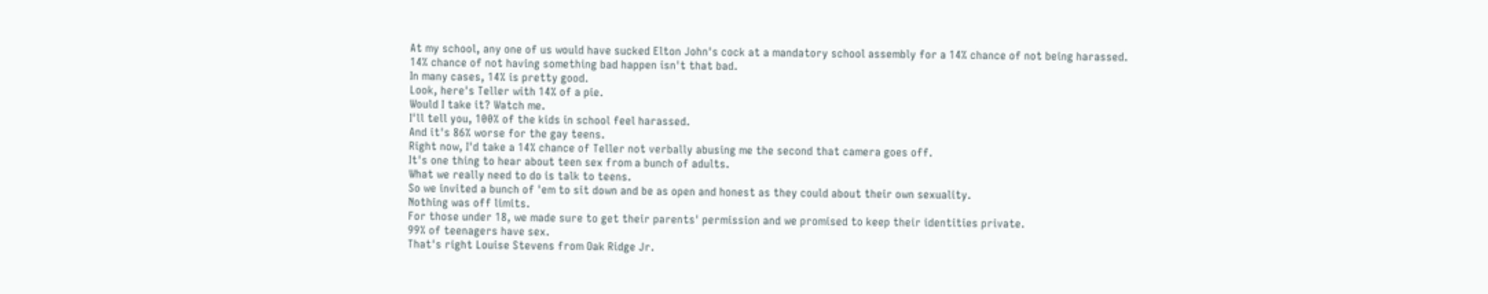At my school, any one of us would have sucked Elton John's cock at a mandatory school assembly for a 14% chance of not being harassed.
14% chance of not having something bad happen isn't that bad.
In many cases, 14% is pretty good.
Look, here's Teller with 14% of a pie.
Would I take it? Watch me.
I'll tell you, 100% of the kids in school feel harassed.
And it's 86% worse for the gay teens.
Right now, I'd take a 14% chance of Teller not verbally abusing me the second that camera goes off.
It's one thing to hear about teen sex from a bunch of adults.
What we really need to do is talk to teens.
So we invited a bunch of 'em to sit down and be as open and honest as they could about their own sexuality.
Nothing was off limits.
For those under 18, we made sure to get their parents' permission and we promised to keep their identities private.
99% of teenagers have sex.
That's right Louise Stevens from Oak Ridge Jr.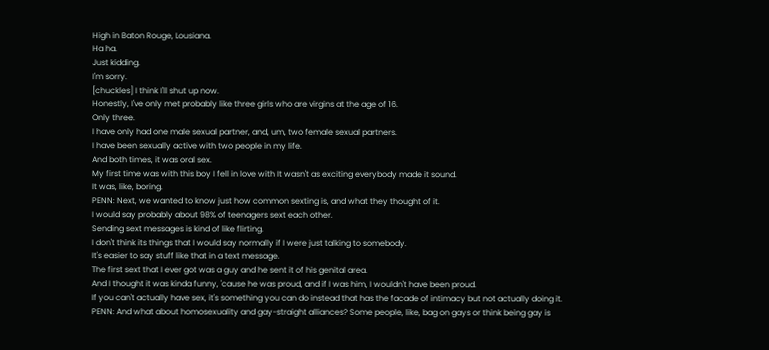High in Baton Rouge, Lousiana.
Ha ha.
Just kidding.
I'm sorry.
[chuckles] I think I'll shut up now.
Honestly, I've only met probably like three girls who are virgins at the age of 16.
Only three.
I have only had one male sexual partner, and, um, two female sexual partners.
I have been sexually active with two people in my life.
And both times, it was oral sex.
My first time was with this boy I fell in love with It wasn't as exciting everybody made it sound.
It was, like, boring.
PENN: Next, we wanted to know just how common sexting is, and what they thought of it.
I would say probably about 98% of teenagers sext each other.
Sending sext messages is kind of like flirting.
I don't think its things that I would say normally if I were just talking to somebody.
It's easier to say stuff like that in a text message.
The first sext that I ever got was a guy and he sent it of his genital area.
And I thought it was kinda funny, 'cause he was proud, and if I was him, I wouldn't have been proud.
If you can't actually have sex, it's something you can do instead that has the facade of intimacy but not actually doing it.
PENN: And what about homosexuality and gay-straight alliances? Some people, like, bag on gays or think being gay is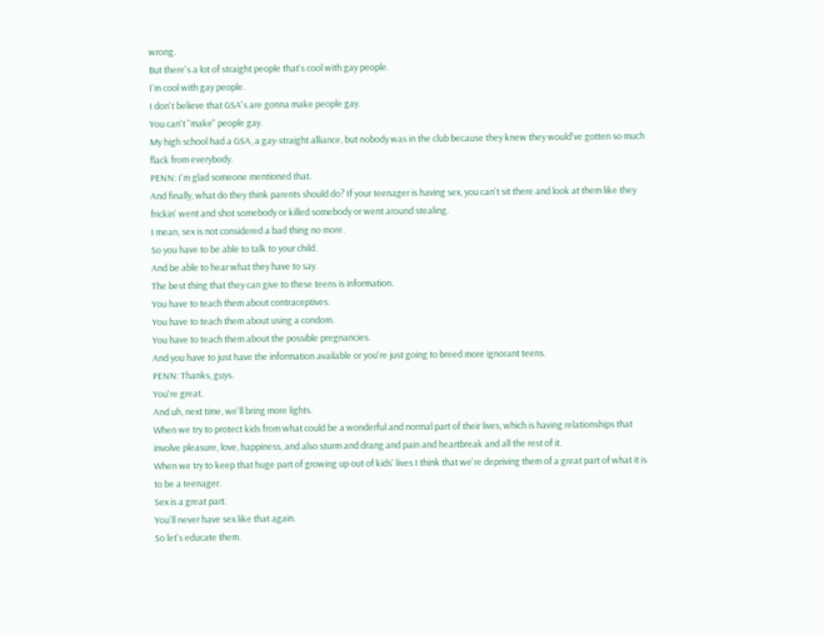wrong.
But there's a lot of straight people that's cool with gay people.
I'm cool with gay people.
I don't believe that GSA's are gonna make people gay.
You can't "make" people gay.
My high school had a GSA, a gay-straight alliance, but nobody was in the club because they knew they would've gotten so much flack from everybody.
PENN: I'm glad someone mentioned that.
And finally, what do they think parents should do? If your teenager is having sex, you can't sit there and look at them like they frickin' went and shot somebody or killed somebody or went around stealing.
I mean, sex is not considered a bad thing no more.
So you have to be able to talk to your child.
And be able to hear what they have to say.
The best thing that they can give to these teens is information.
You have to teach them about contraceptives.
You have to teach them about using a condom.
You have to teach them about the possible pregnancies.
And you have to just have the information available or you're just going to breed more ignorant teens.
PENN: Thanks, guys.
You're great.
And uh, next time, we'll bring more lights.
When we try to protect kids from what could be a wonderful and normal part of their lives, which is having relationships that involve pleasure, love, happiness, and also sturm and drang and pain and heartbreak and all the rest of it.
When we try to keep that huge part of growing up out of kids' lives I think that we're depriving them of a great part of what it is to be a teenager.
Sex is a great part.
You'll never have sex like that again.
So let's educate them.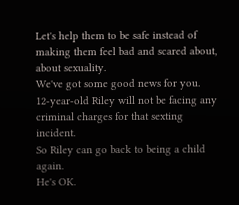Let's help them to be safe instead of making them feel bad and scared about, about sexuality.
We've got some good news for you.
12-year-old Riley will not be facing any criminal charges for that sexting incident.
So Riley can go back to being a child again.
He's OK.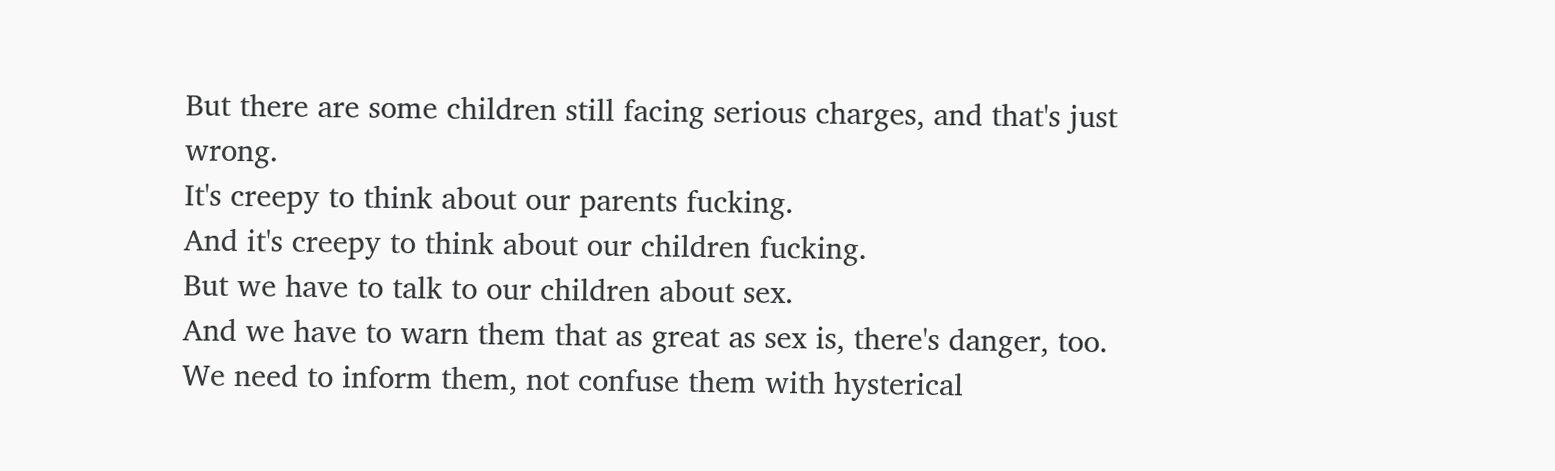But there are some children still facing serious charges, and that's just wrong.
It's creepy to think about our parents fucking.
And it's creepy to think about our children fucking.
But we have to talk to our children about sex.
And we have to warn them that as great as sex is, there's danger, too.
We need to inform them, not confuse them with hysterical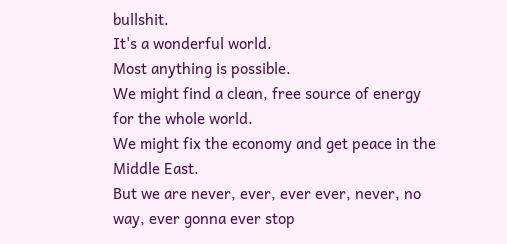bullshit.
It's a wonderful world.
Most anything is possible.
We might find a clean, free source of energy for the whole world.
We might fix the economy and get peace in the Middle East.
But we are never, ever, ever ever, never, no way, ever gonna ever stop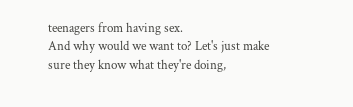teenagers from having sex.
And why would we want to? Let's just make sure they know what they're doing,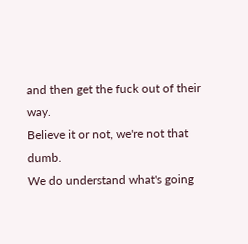and then get the fuck out of their way.
Believe it or not, we're not that dumb.
We do understand what's going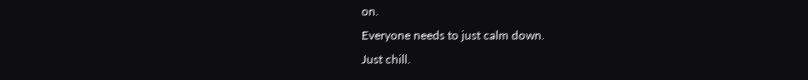on.
Everyone needs to just calm down.
Just chill.